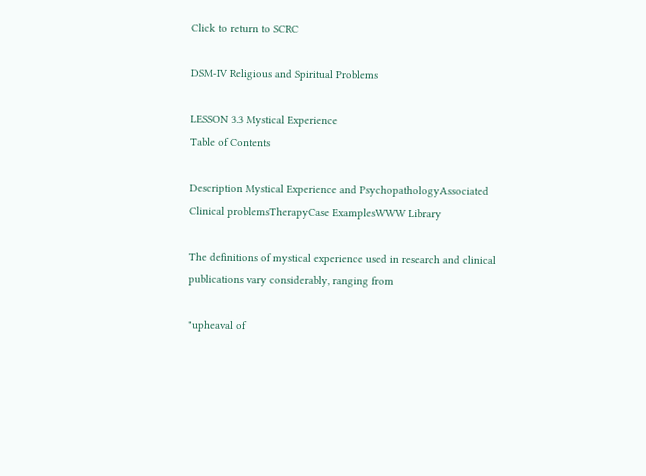Click to return to SCRC

DSM-IV Religious and Spiritual Problems

LESSON 3.3 Mystical Experience
Table of Contents

Description Mystical Experience and PsychopathologyAssociated Clinical problemsTherapyCase ExamplesWWW Library

The definitions of mystical experience used in research and clinical publications vary considerably, ranging from

"upheaval of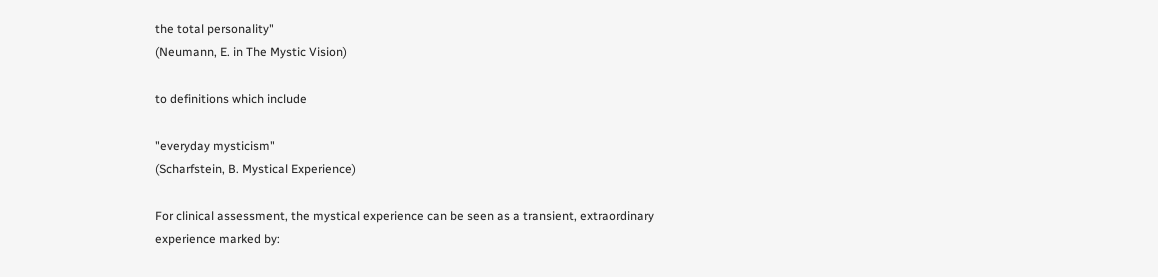the total personality"
(Neumann, E. in The Mystic Vision)

to definitions which include

"everyday mysticism"
(Scharfstein, B. Mystical Experience)

For clinical assessment, the mystical experience can be seen as a transient, extraordinary experience marked by: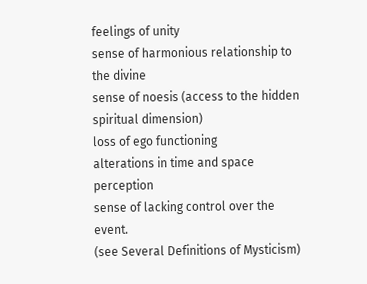feelings of unity
sense of harmonious relationship to the divine
sense of noesis (access to the hidden spiritual dimension)
loss of ego functioning
alterations in time and space perception
sense of lacking control over the event.
(see Several Definitions of Mysticism)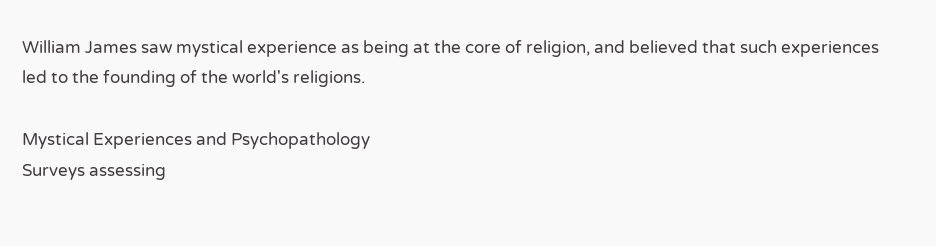William James saw mystical experience as being at the core of religion, and believed that such experiences led to the founding of the world's religions.

Mystical Experiences and Psychopathology
Surveys assessing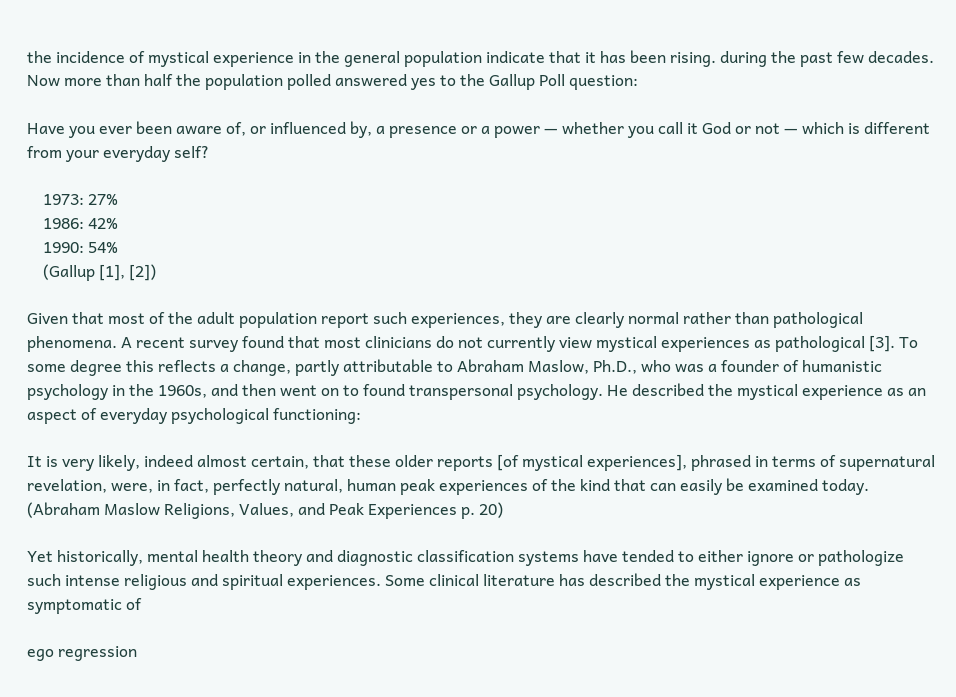the incidence of mystical experience in the general population indicate that it has been rising. during the past few decades. Now more than half the population polled answered yes to the Gallup Poll question:

Have you ever been aware of, or influenced by, a presence or a power — whether you call it God or not — which is different from your everyday self?

    1973: 27%
    1986: 42%
    1990: 54%
    (Gallup [1], [2])

Given that most of the adult population report such experiences, they are clearly normal rather than pathological phenomena. A recent survey found that most clinicians do not currently view mystical experiences as pathological [3]. To some degree this reflects a change, partly attributable to Abraham Maslow, Ph.D., who was a founder of humanistic psychology in the 1960s, and then went on to found transpersonal psychology. He described the mystical experience as an aspect of everyday psychological functioning:

It is very likely, indeed almost certain, that these older reports [of mystical experiences], phrased in terms of supernatural revelation, were, in fact, perfectly natural, human peak experiences of the kind that can easily be examined today. (Abraham Maslow Religions, Values, and Peak Experiences p. 20)

Yet historically, mental health theory and diagnostic classification systems have tended to either ignore or pathologize such intense religious and spiritual experiences. Some clinical literature has described the mystical experience as symptomatic of

ego regression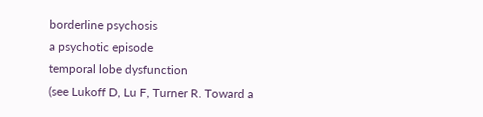borderline psychosis
a psychotic episode
temporal lobe dysfunction
(see Lukoff D, Lu F, Turner R. Toward a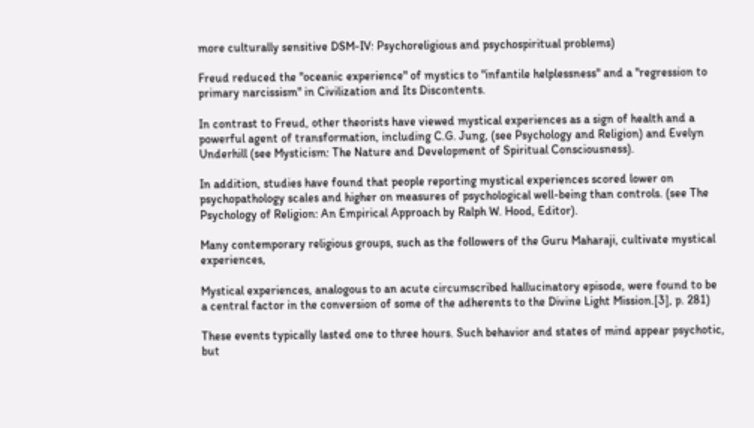more culturally sensitive DSM-IV: Psychoreligious and psychospiritual problems)

Freud reduced the "oceanic experience" of mystics to "infantile helplessness" and a "regression to primary narcissism" in Civilization and Its Discontents.

In contrast to Freud, other theorists have viewed mystical experiences as a sign of health and a powerful agent of transformation, including C.G. Jung, (see Psychology and Religion) and Evelyn Underhill (see Mysticism: The Nature and Development of Spiritual Consciousness).

In addition, studies have found that people reporting mystical experiences scored lower on psychopathology scales and higher on measures of psychological well-being than controls. (see The Psychology of Religion: An Empirical Approach by Ralph W. Hood, Editor).

Many contemporary religious groups, such as the followers of the Guru Maharaji, cultivate mystical experiences,

Mystical experiences, analogous to an acute circumscribed hallucinatory episode, were found to be a central factor in the conversion of some of the adherents to the Divine Light Mission.[3], p. 281)

These events typically lasted one to three hours. Such behavior and states of mind appear psychotic, but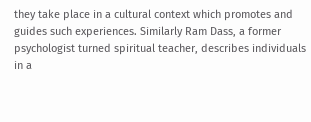they take place in a cultural context which promotes and guides such experiences. Similarly Ram Dass, a former psychologist turned spiritual teacher, describes individuals in a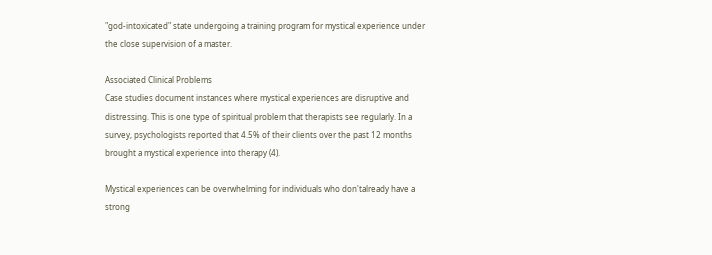"god-intoxicated" state undergoing a training program for mystical experience under the close supervision of a master.

Associated Clinical Problems
Case studies document instances where mystical experiences are disruptive and distressing. This is one type of spiritual problem that therapists see regularly. In a survey, psychologists reported that 4.5% of their clients over the past 12 months brought a mystical experience into therapy (4).

Mystical experiences can be overwhelming for individuals who don'talready have a strong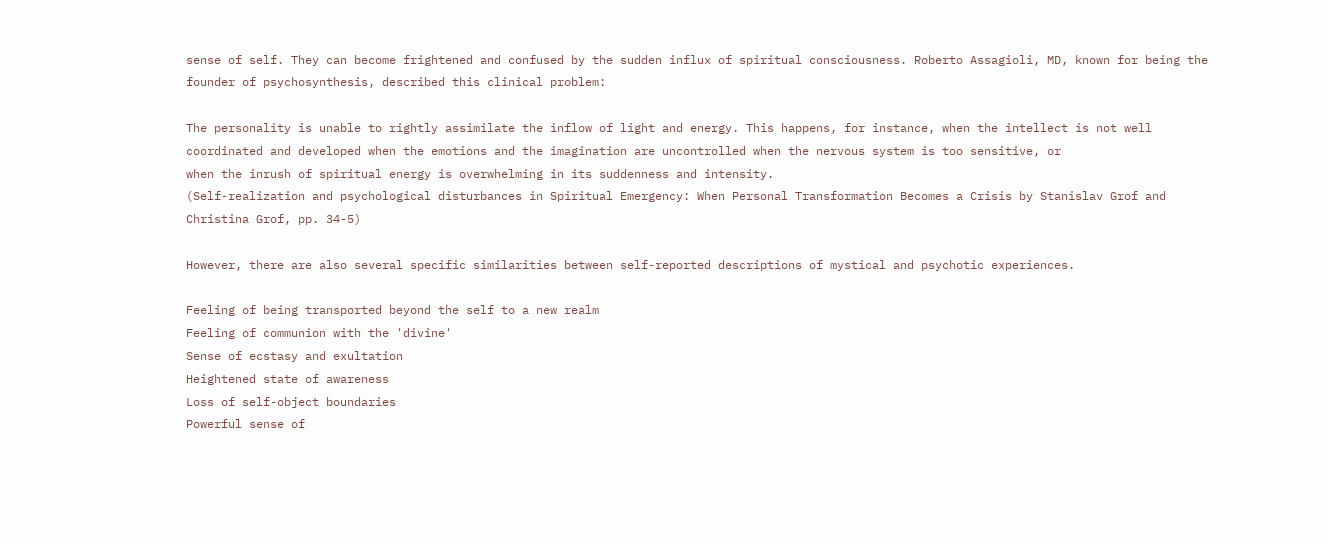sense of self. They can become frightened and confused by the sudden influx of spiritual consciousness. Roberto Assagioli, MD, known for being the founder of psychosynthesis, described this clinical problem:

The personality is unable to rightly assimilate the inflow of light and energy. This happens, for instance, when the intellect is not well coordinated and developed when the emotions and the imagination are uncontrolled when the nervous system is too sensitive, or
when the inrush of spiritual energy is overwhelming in its suddenness and intensity.
(Self-realization and psychological disturbances in Spiritual Emergency: When Personal Transformation Becomes a Crisis by Stanislav Grof and Christina Grof, pp. 34-5)

However, there are also several specific similarities between self-reported descriptions of mystical and psychotic experiences.

Feeling of being transported beyond the self to a new realm
Feeling of communion with the 'divine'
Sense of ecstasy and exultation
Heightened state of awareness
Loss of self-object boundaries
Powerful sense of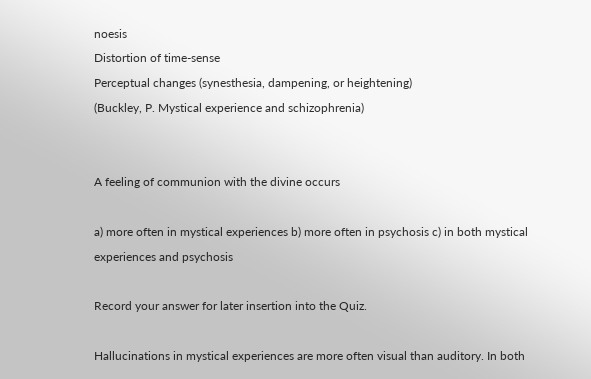noesis
Distortion of time-sense
Perceptual changes (synesthesia, dampening, or heightening)
(Buckley, P. Mystical experience and schizophrenia)


A feeling of communion with the divine occurs

a) more often in mystical experiences b) more often in psychosis c) in both mystical experiences and psychosis

Record your answer for later insertion into the Quiz.

Hallucinations in mystical experiences are more often visual than auditory. In both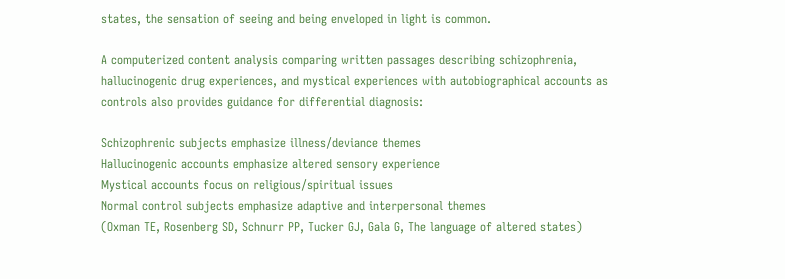states, the sensation of seeing and being enveloped in light is common.

A computerized content analysis comparing written passages describing schizophrenia, hallucinogenic drug experiences, and mystical experiences with autobiographical accounts as controls also provides guidance for differential diagnosis:

Schizophrenic subjects emphasize illness/deviance themes
Hallucinogenic accounts emphasize altered sensory experience
Mystical accounts focus on religious/spiritual issues
Normal control subjects emphasize adaptive and interpersonal themes
(Oxman TE, Rosenberg SD, Schnurr PP, Tucker GJ, Gala G, The language of altered states)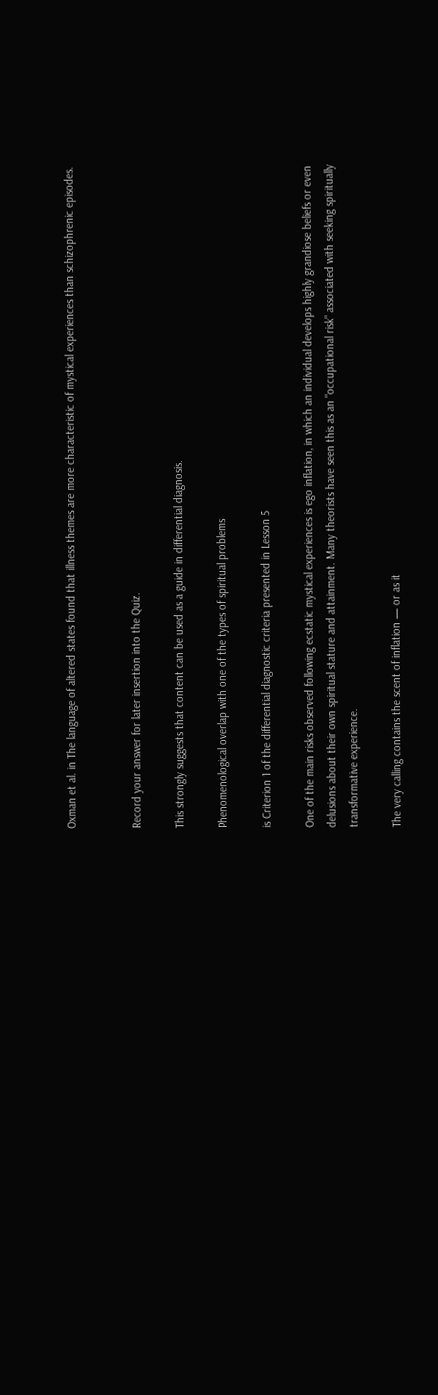Oxman et al. in The language of altered states found that illness themes are more characteristic of mystical experiences than schizophrenic episodes.


Record your answer for later insertion into the Quiz.

This strongly suggests that content can be used as a guide in differential diagnosis.

Phenomenological overlap with one of the types of spiritual problems

is Criterion 1 of the differential diagnostic criteria presented in Lesson 5

One of the main risks observed following ecstatic mystical experiences is ego inflation, in which an individual develops highly grandiose beliefs or even delusions about their own spiritual stature and attainment. Many theorists have seen this as an "occupational risk" associated with seeking spiritually transformative experience.

The very calling contains the scent of inflation — or as it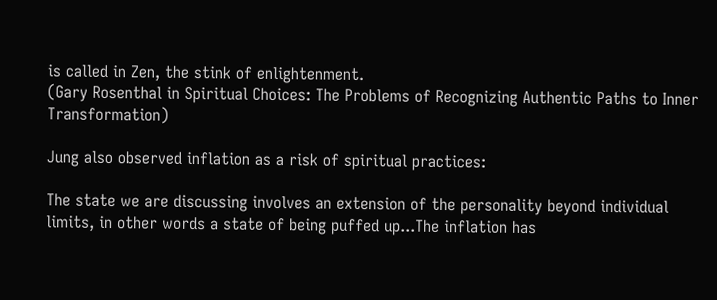is called in Zen, the stink of enlightenment.
(Gary Rosenthal in Spiritual Choices: The Problems of Recognizing Authentic Paths to Inner Transformation)

Jung also observed inflation as a risk of spiritual practices:

The state we are discussing involves an extension of the personality beyond individual limits, in other words a state of being puffed up...The inflation has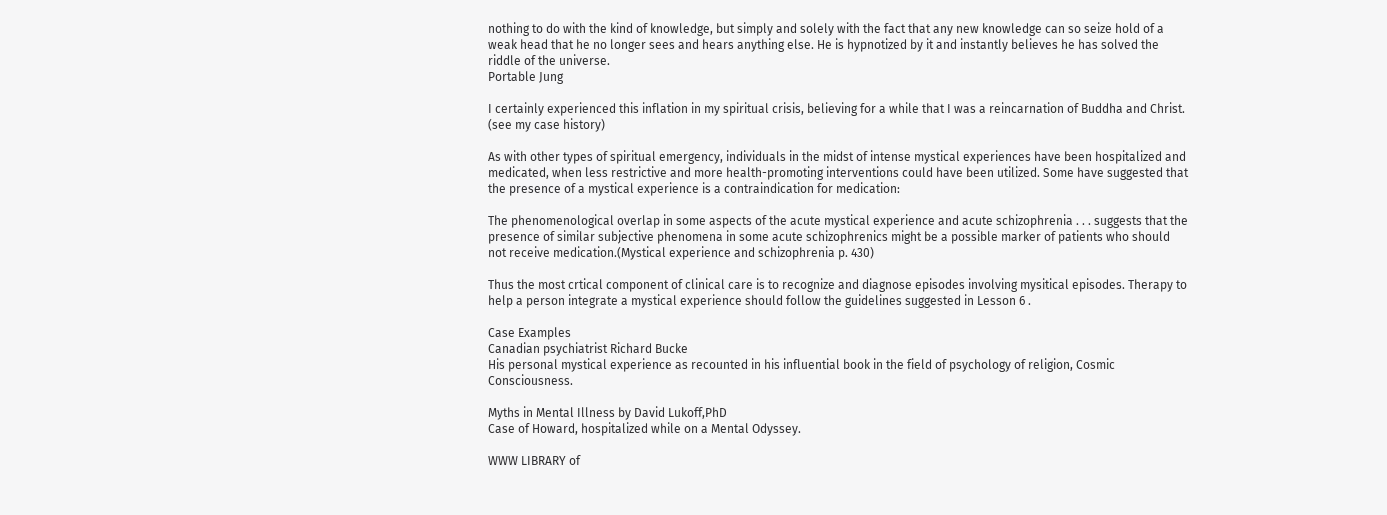nothing to do with the kind of knowledge, but simply and solely with the fact that any new knowledge can so seize hold of a weak head that he no longer sees and hears anything else. He is hypnotized by it and instantly believes he has solved the riddle of the universe.
Portable Jung

I certainly experienced this inflation in my spiritual crisis, believing for a while that I was a reincarnation of Buddha and Christ. (see my case history)

As with other types of spiritual emergency, individuals in the midst of intense mystical experiences have been hospitalized and medicated, when less restrictive and more health-promoting interventions could have been utilized. Some have suggested that the presence of a mystical experience is a contraindication for medication:

The phenomenological overlap in some aspects of the acute mystical experience and acute schizophrenia . . . suggests that the presence of similar subjective phenomena in some acute schizophrenics might be a possible marker of patients who should not receive medication.(Mystical experience and schizophrenia p. 430)

Thus the most crtical component of clinical care is to recognize and diagnose episodes involving mysitical episodes. Therapy to help a person integrate a mystical experience should follow the guidelines suggested in Lesson 6 .

Case Examples
Canadian psychiatrist Richard Bucke
His personal mystical experience as recounted in his influential book in the field of psychology of religion, Cosmic Consciousness.

Myths in Mental Illness by David Lukoff,PhD
Case of Howard, hospitalized while on a Mental Odyssey.

WWW LIBRARY of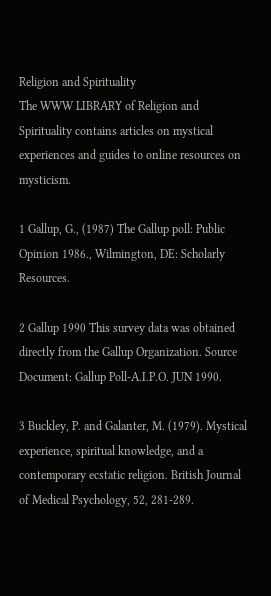Religion and Spirituality
The WWW LIBRARY of Religion and Spirituality contains articles on mystical experiences and guides to online resources on mysticism.

1 Gallup, G., (1987) The Gallup poll: Public Opinion 1986., Wilmington, DE: Scholarly Resources.

2 Gallup 1990 This survey data was obtained directly from the Gallup Organization. Source Document: Gallup Poll-A.I.P.O. JUN 1990.

3 Buckley, P. and Galanter, M. (1979). Mystical experience, spiritual knowledge, and a contemporary ecstatic religion. British Journal of Medical Psychology, 52, 281-289.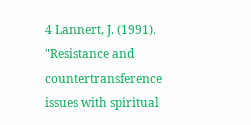4 Lannert, J. (1991). "Resistance and countertransference issues with spiritual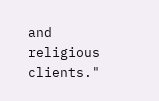and religious clients."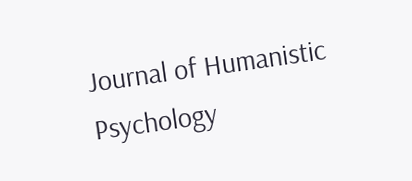Journal of Humanistic Psychology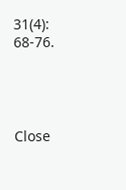31(4): 68-76.




Close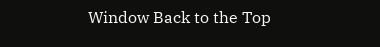Window Back to the Top